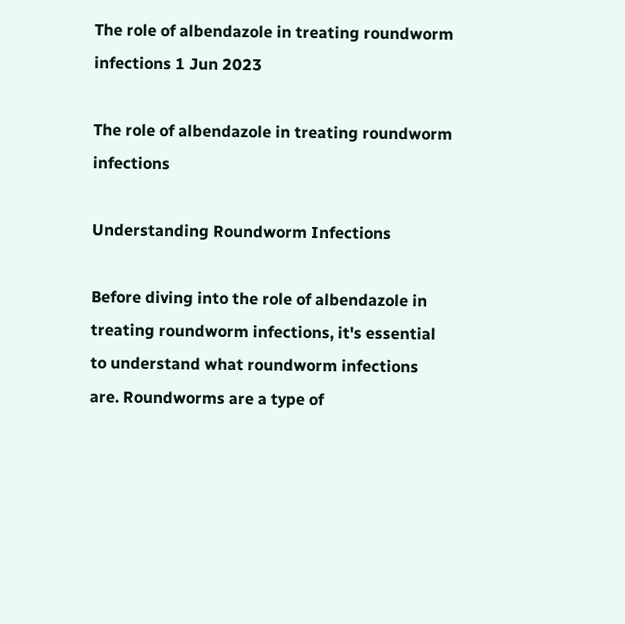The role of albendazole in treating roundworm infections 1 Jun 2023

The role of albendazole in treating roundworm infections

Understanding Roundworm Infections

Before diving into the role of albendazole in treating roundworm infections, it's essential to understand what roundworm infections are. Roundworms are a type of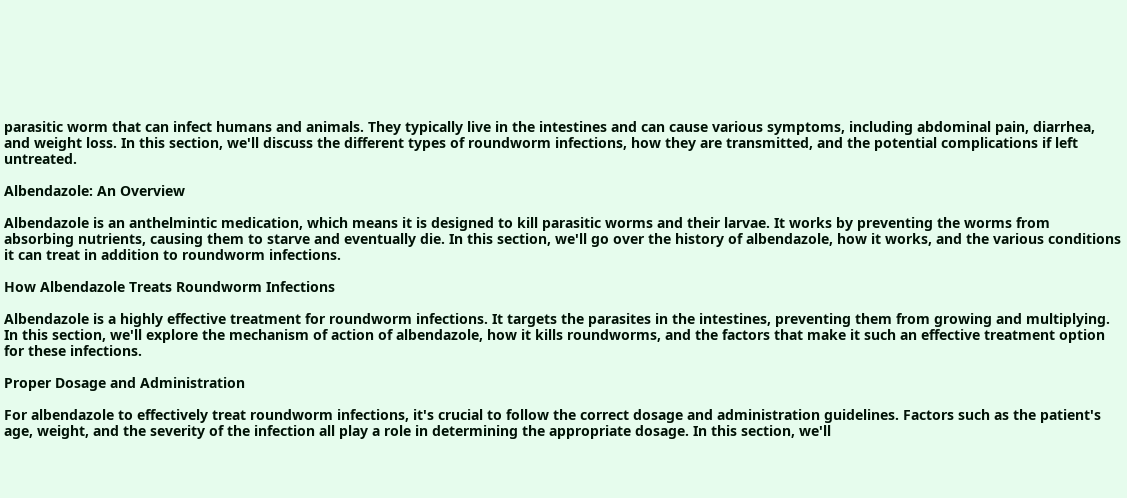parasitic worm that can infect humans and animals. They typically live in the intestines and can cause various symptoms, including abdominal pain, diarrhea, and weight loss. In this section, we'll discuss the different types of roundworm infections, how they are transmitted, and the potential complications if left untreated.

Albendazole: An Overview

Albendazole is an anthelmintic medication, which means it is designed to kill parasitic worms and their larvae. It works by preventing the worms from absorbing nutrients, causing them to starve and eventually die. In this section, we'll go over the history of albendazole, how it works, and the various conditions it can treat in addition to roundworm infections.

How Albendazole Treats Roundworm Infections

Albendazole is a highly effective treatment for roundworm infections. It targets the parasites in the intestines, preventing them from growing and multiplying. In this section, we'll explore the mechanism of action of albendazole, how it kills roundworms, and the factors that make it such an effective treatment option for these infections.

Proper Dosage and Administration

For albendazole to effectively treat roundworm infections, it's crucial to follow the correct dosage and administration guidelines. Factors such as the patient's age, weight, and the severity of the infection all play a role in determining the appropriate dosage. In this section, we'll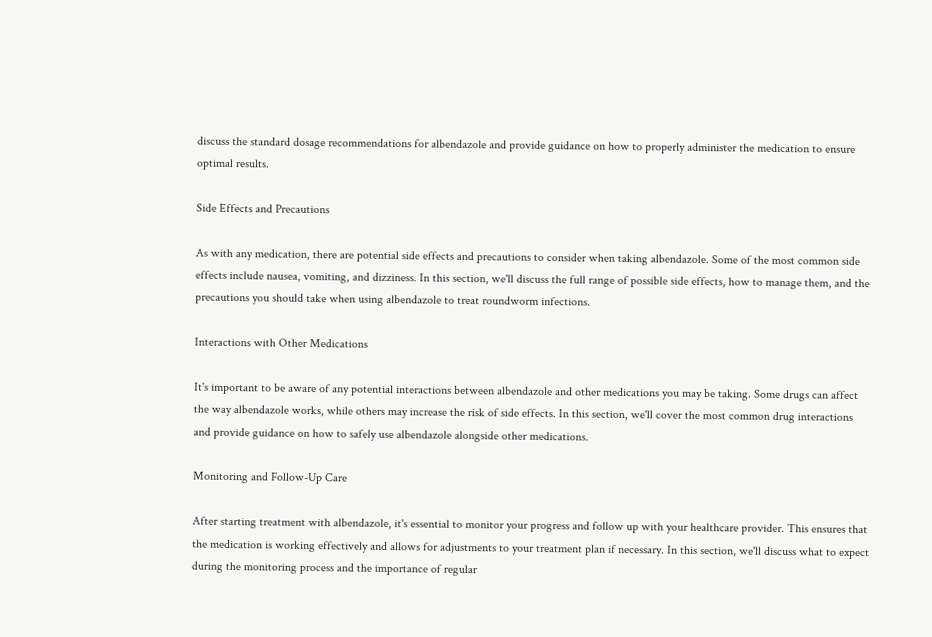discuss the standard dosage recommendations for albendazole and provide guidance on how to properly administer the medication to ensure optimal results.

Side Effects and Precautions

As with any medication, there are potential side effects and precautions to consider when taking albendazole. Some of the most common side effects include nausea, vomiting, and dizziness. In this section, we'll discuss the full range of possible side effects, how to manage them, and the precautions you should take when using albendazole to treat roundworm infections.

Interactions with Other Medications

It's important to be aware of any potential interactions between albendazole and other medications you may be taking. Some drugs can affect the way albendazole works, while others may increase the risk of side effects. In this section, we'll cover the most common drug interactions and provide guidance on how to safely use albendazole alongside other medications.

Monitoring and Follow-Up Care

After starting treatment with albendazole, it's essential to monitor your progress and follow up with your healthcare provider. This ensures that the medication is working effectively and allows for adjustments to your treatment plan if necessary. In this section, we'll discuss what to expect during the monitoring process and the importance of regular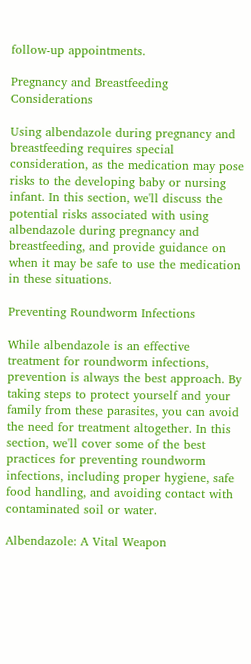follow-up appointments.

Pregnancy and Breastfeeding Considerations

Using albendazole during pregnancy and breastfeeding requires special consideration, as the medication may pose risks to the developing baby or nursing infant. In this section, we'll discuss the potential risks associated with using albendazole during pregnancy and breastfeeding, and provide guidance on when it may be safe to use the medication in these situations.

Preventing Roundworm Infections

While albendazole is an effective treatment for roundworm infections, prevention is always the best approach. By taking steps to protect yourself and your family from these parasites, you can avoid the need for treatment altogether. In this section, we'll cover some of the best practices for preventing roundworm infections, including proper hygiene, safe food handling, and avoiding contact with contaminated soil or water.

Albendazole: A Vital Weapon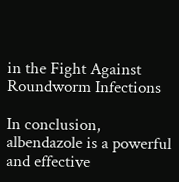in the Fight Against Roundworm Infections

In conclusion, albendazole is a powerful and effective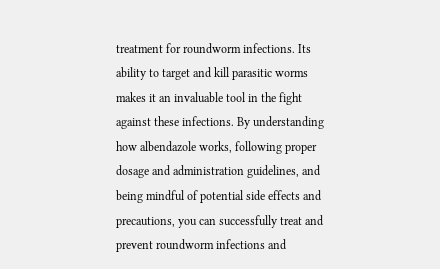treatment for roundworm infections. Its ability to target and kill parasitic worms makes it an invaluable tool in the fight against these infections. By understanding how albendazole works, following proper dosage and administration guidelines, and being mindful of potential side effects and precautions, you can successfully treat and prevent roundworm infections and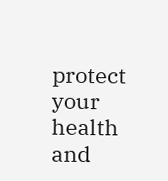protect your health and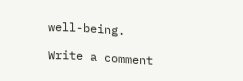well-being.

Write a comment